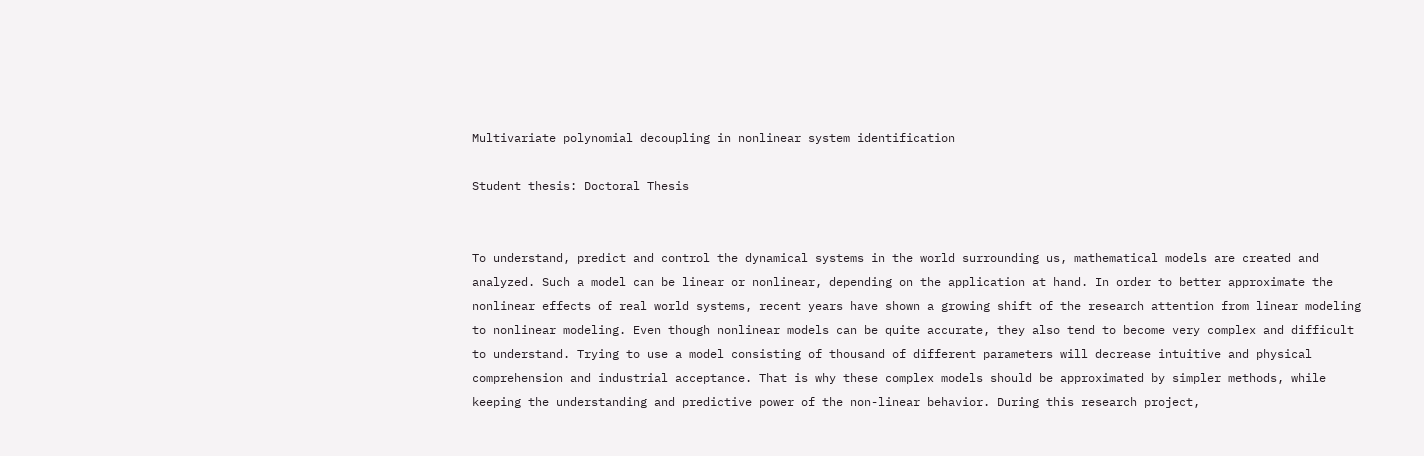Multivariate polynomial decoupling in nonlinear system identification

Student thesis: Doctoral Thesis


To understand, predict and control the dynamical systems in the world surrounding us, mathematical models are created and analyzed. Such a model can be linear or nonlinear, depending on the application at hand. In order to better approximate the nonlinear effects of real world systems, recent years have shown a growing shift of the research attention from linear modeling to nonlinear modeling. Even though nonlinear models can be quite accurate, they also tend to become very complex and difficult to understand. Trying to use a model consisting of thousand of different parameters will decrease intuitive and physical comprehension and industrial acceptance. That is why these complex models should be approximated by simpler methods, while keeping the understanding and predictive power of the non-linear behavior. During this research project,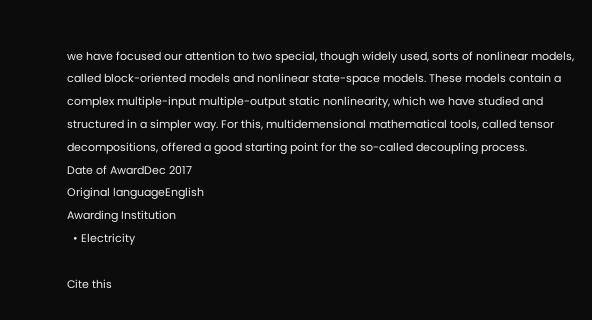we have focused our attention to two special, though widely used, sorts of nonlinear models, called block-oriented models and nonlinear state-space models. These models contain a complex multiple-input multiple-output static nonlinearity, which we have studied and structured in a simpler way. For this, multidemensional mathematical tools, called tensor decompositions, offered a good starting point for the so-called decoupling process.
Date of AwardDec 2017
Original languageEnglish
Awarding Institution
  • Electricity

Cite this